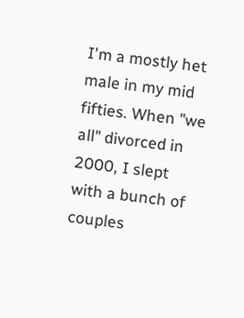I'm a mostly het male in my mid fifties. When "we all" divorced in 2000, I slept with a bunch of couples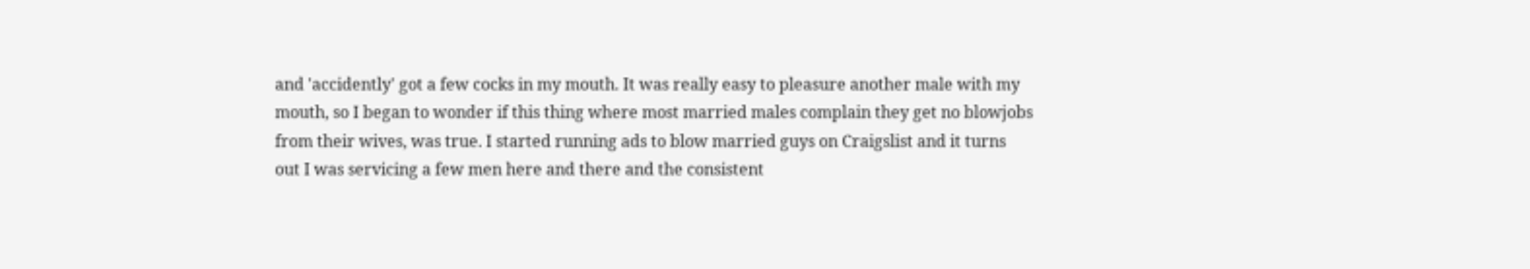and 'accidently' got a few cocks in my mouth. It was really easy to pleasure another male with my mouth, so I began to wonder if this thing where most married males complain they get no blowjobs from their wives, was true. I started running ads to blow married guys on Craigslist and it turns out I was servicing a few men here and there and the consistent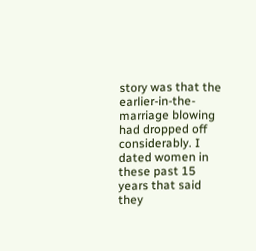story was that the earlier-in-the-marriage blowing had dropped off considerably. I dated women in these past 15 years that said they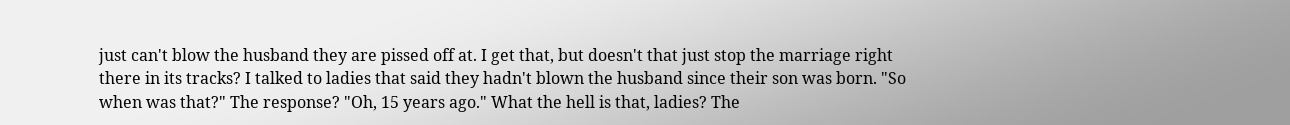just can't blow the husband they are pissed off at. I get that, but doesn't that just stop the marriage right there in its tracks? I talked to ladies that said they hadn't blown the husband since their son was born. "So when was that?" The response? "Oh, 15 years ago." What the hell is that, ladies? The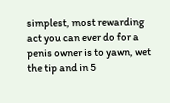simplest, most rewarding act you can ever do for a penis owner is to yawn, wet the tip and in 5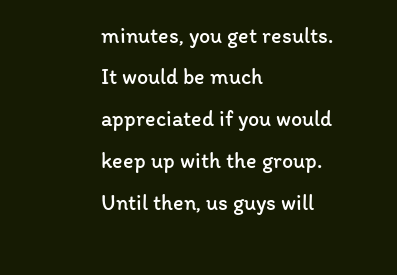minutes, you get results. It would be much appreciated if you would keep up with the group. Until then, us guys will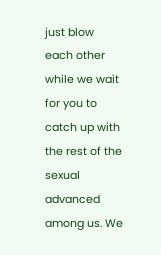just blow each other while we wait for you to catch up with the rest of the sexual advanced among us. We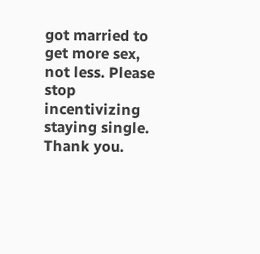got married to get more sex, not less. Please stop incentivizing staying single. Thank you.